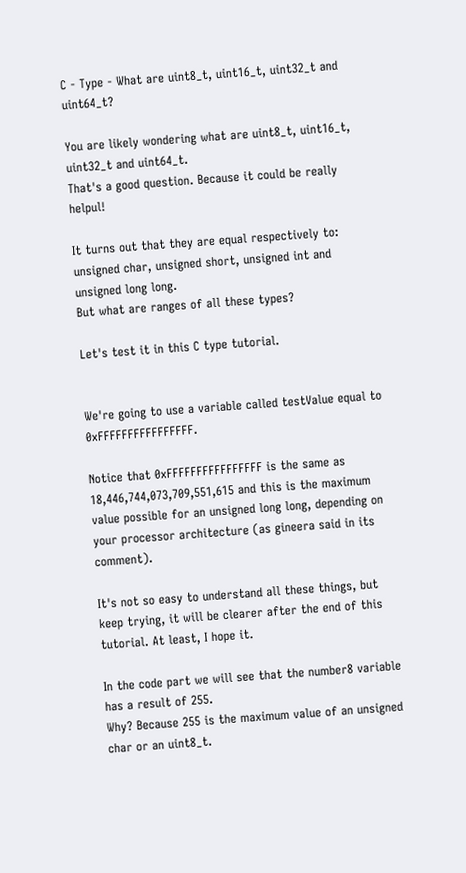C - Type - What are uint8_t, uint16_t, uint32_t and uint64_t?

You are likely wondering what are uint8_t, uint16_t, uint32_t and uint64_t.
That's a good question. Because it could be really helpul!

It turns out that they are equal respectively to: unsigned char, unsigned short, unsigned int and unsigned long long.
But what are ranges of all these types?

Let's test it in this C type tutorial.


We're going to use a variable called testValue equal to 0xFFFFFFFFFFFFFFFF.

Notice that 0xFFFFFFFFFFFFFFFF is the same as 18,446,744,073,709,551,615 and this is the maximum value possible for an unsigned long long, depending on your processor architecture (as gineera said in its comment).

It's not so easy to understand all these things, but keep trying, it will be clearer after the end of this tutorial. At least, I hope it.

In the code part we will see that the number8 variable has a result of 255.
Why? Because 255 is the maximum value of an unsigned char or an uint8_t.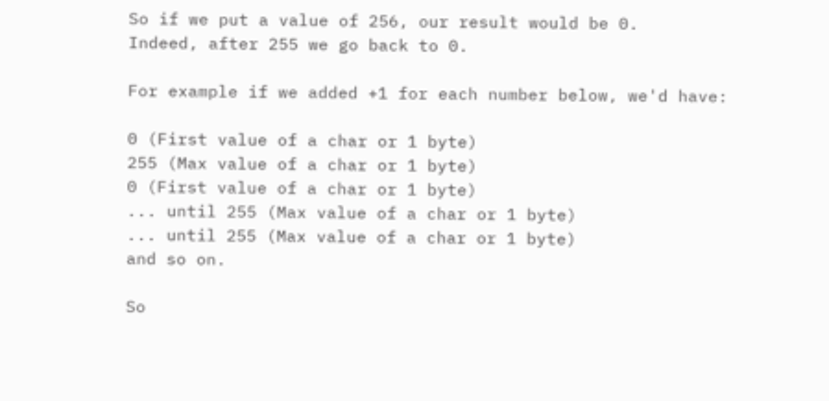So if we put a value of 256, our result would be 0.
Indeed, after 255 we go back to 0.

For example if we added +1 for each number below, we'd have:

0 (First value of a char or 1 byte)
255 (Max value of a char or 1 byte)
0 (First value of a char or 1 byte)
... until 255 (Max value of a char or 1 byte)
... until 255 (Max value of a char or 1 byte)
and so on.

So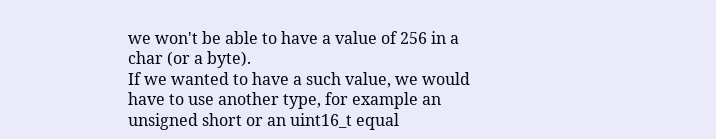we won't be able to have a value of 256 in a char (or a byte).
If we wanted to have a such value, we would have to use another type, for example an unsigned short or an uint16_t equal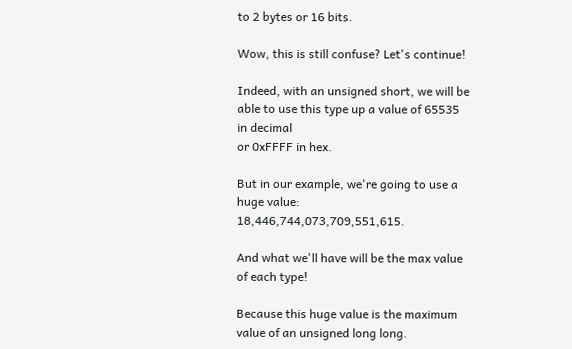to 2 bytes or 16 bits.

Wow, this is still confuse? Let's continue!

Indeed, with an unsigned short, we will be able to use this type up a value of 65535 in decimal
or 0xFFFF in hex.

But in our example, we're going to use a huge value: 18,446,744,073,709,551,615.

And what we'll have will be the max value of each type!

Because this huge value is the maximum value of an unsigned long long.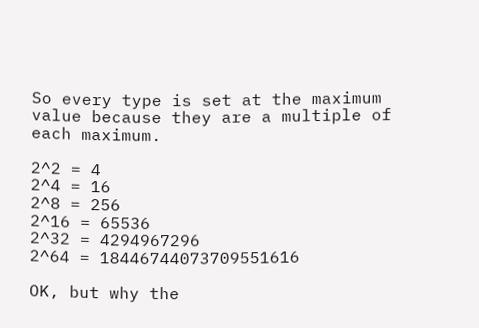So every type is set at the maximum value because they are a multiple of each maximum.

2^2 = 4
2^4 = 16
2^8 = 256
2^16 = 65536
2^32 = 4294967296
2^64 = 18446744073709551616

OK, but why the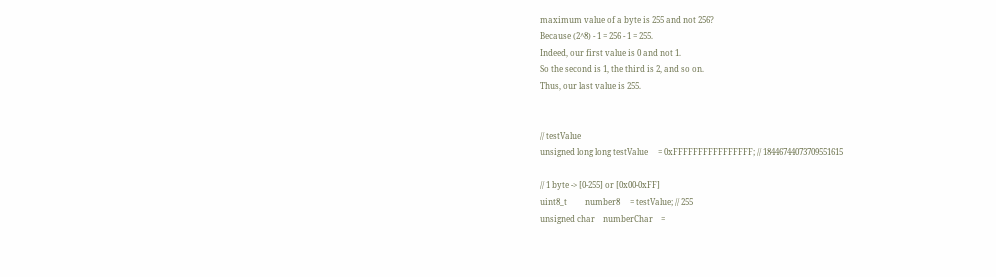maximum value of a byte is 255 and not 256?
Because (2^8) - 1 = 256 - 1 = 255.
Indeed, our first value is 0 and not 1.
So the second is 1, the third is 2, and so on.
Thus, our last value is 255.


// testValue
unsigned long long testValue     = 0xFFFFFFFFFFFFFFFF; // 18446744073709551615

// 1 byte -> [0-255] or [0x00-0xFF]
uint8_t         number8     = testValue; // 255
unsigned char    numberChar    =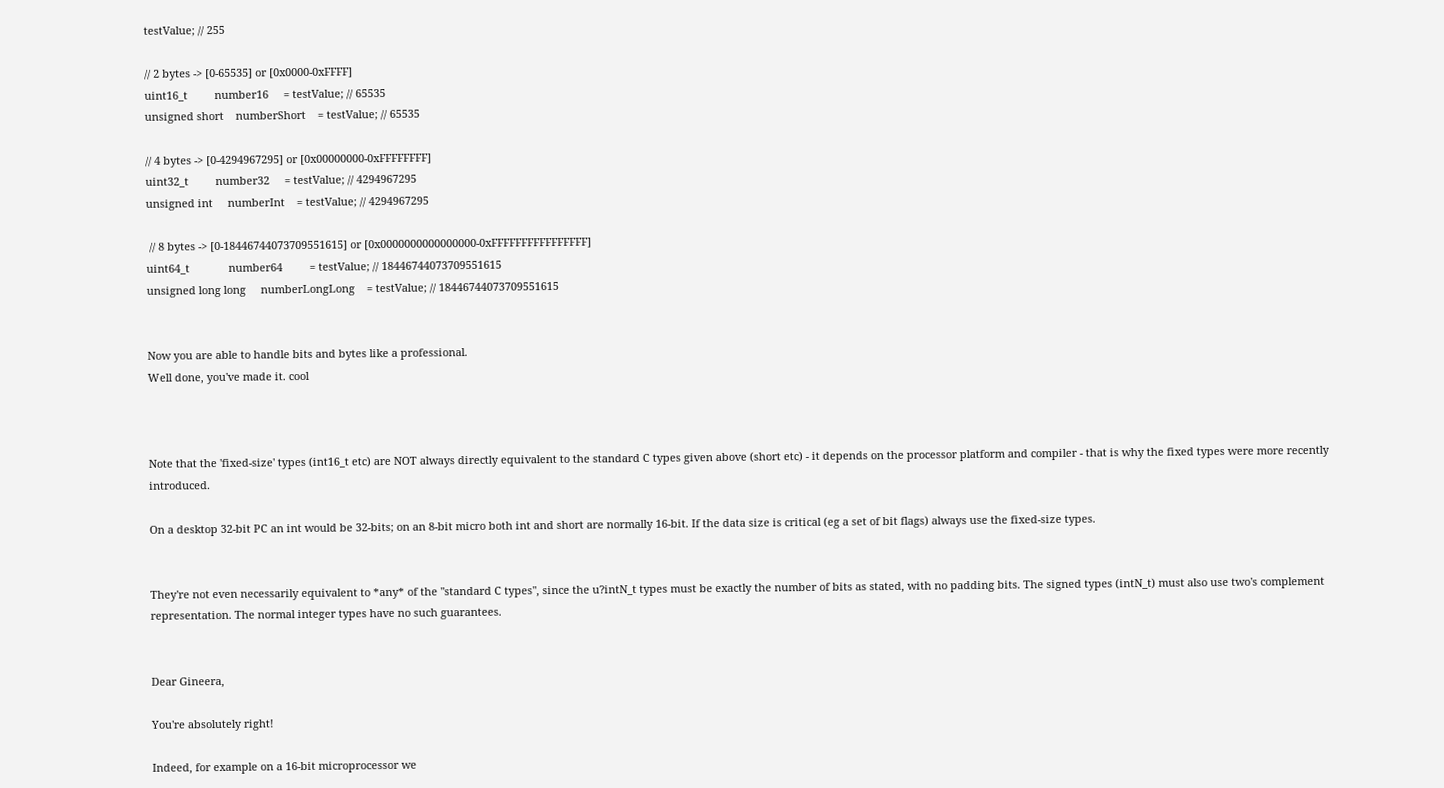testValue; // 255

// 2 bytes -> [0-65535] or [0x0000-0xFFFF]
uint16_t         number16     = testValue; // 65535
unsigned short    numberShort    = testValue; // 65535

// 4 bytes -> [0-4294967295] or [0x00000000-0xFFFFFFFF]
uint32_t         number32     = testValue; // 4294967295
unsigned int     numberInt    = testValue; // 4294967295

 // 8 bytes -> [0-18446744073709551615] or [0x0000000000000000-0xFFFFFFFFFFFFFFFF]
uint64_t             number64         = testValue; // 18446744073709551615
unsigned long long     numberLongLong    = testValue; // 18446744073709551615


Now you are able to handle bits and bytes like a professional.
Well done, you've made it. cool



Note that the 'fixed-size' types (int16_t etc) are NOT always directly equivalent to the standard C types given above (short etc) - it depends on the processor platform and compiler - that is why the fixed types were more recently introduced.

On a desktop 32-bit PC an int would be 32-bits; on an 8-bit micro both int and short are normally 16-bit. If the data size is critical (eg a set of bit flags) always use the fixed-size types.


They're not even necessarily equivalent to *any* of the "standard C types", since the u?intN_t types must be exactly the number of bits as stated, with no padding bits. The signed types (intN_t) must also use two's complement representation. The normal integer types have no such guarantees.


Dear Gineera,

You're absolutely right!

Indeed, for example on a 16-bit microprocessor we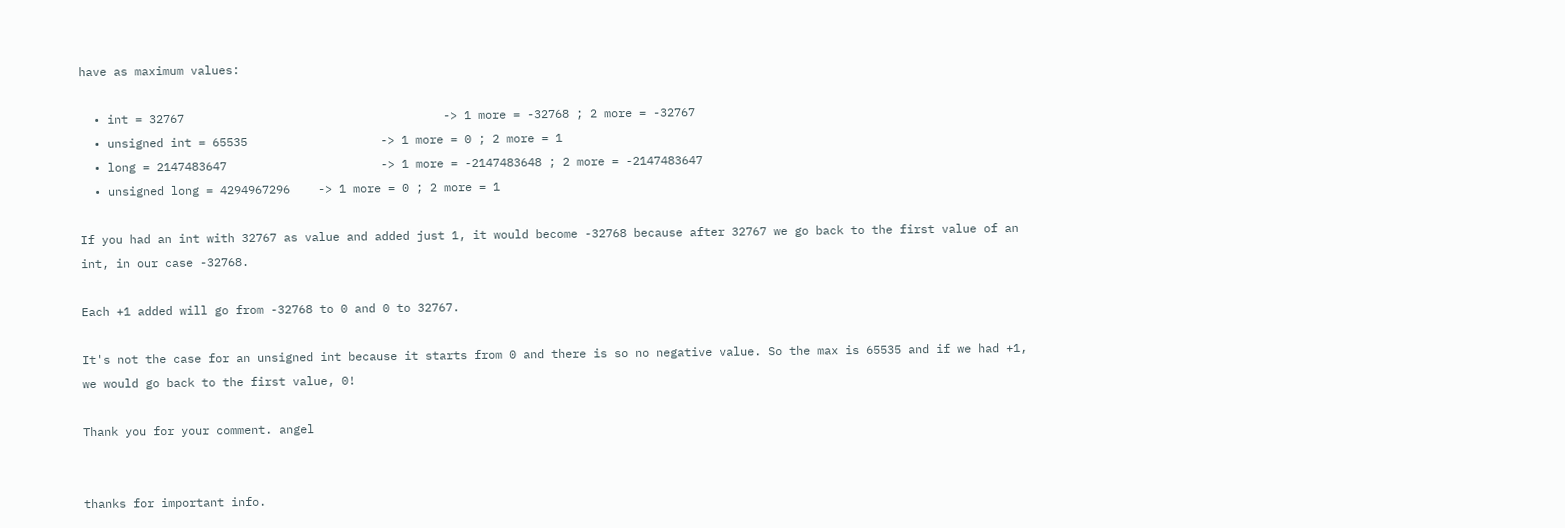have as maximum values:

  • int = 32767                                     -> 1 more = -32768 ; 2 more = -32767
  • unsigned int = 65535                   -> 1 more = 0 ; 2 more = 1
  • long = 2147483647                      -> 1 more = -2147483648 ; 2 more = -2147483647
  • unsigned long = 4294967296    -> 1 more = 0 ; 2 more = 1

If you had an int with 32767 as value and added just 1, it would become -32768 because after 32767 we go back to the first value of an int, in our case -32768.

Each +1 added will go from -32768 to 0 and 0 to 32767.

It's not the case for an unsigned int because it starts from 0 and there is so no negative value. So the max is 65535 and if we had +1, we would go back to the first value, 0!

Thank you for your comment. angel


thanks for important info.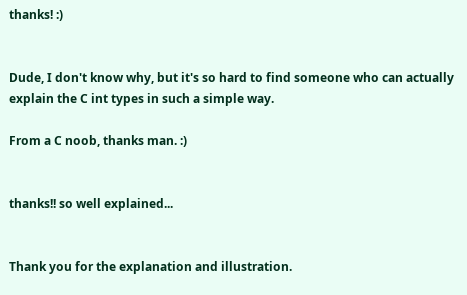thanks! :)


Dude, I don't know why, but it's so hard to find someone who can actually explain the C int types in such a simple way.

From a C noob, thanks man. :)


thanks!! so well explained...


Thank you for the explanation and illustration.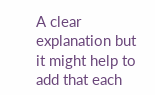A clear explanation but it might help to add that each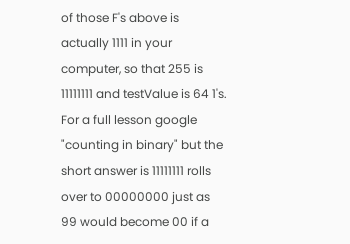of those F's above is actually 1111 in your computer, so that 255 is 11111111 and testValue is 64 1's. For a full lesson google "counting in binary" but the short answer is 11111111 rolls over to 00000000 just as 99 would become 00 if a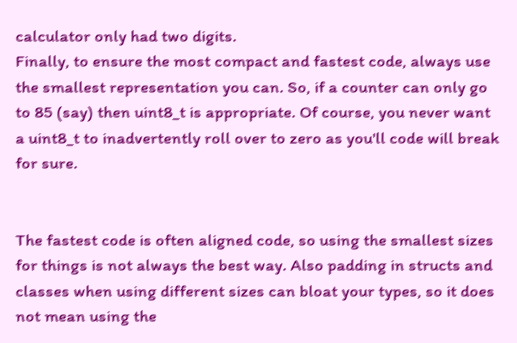calculator only had two digits.
Finally, to ensure the most compact and fastest code, always use the smallest representation you can. So, if a counter can only go to 85 (say) then uint8_t is appropriate. Of course, you never want a uint8_t to inadvertently roll over to zero as you'll code will break for sure.


The fastest code is often aligned code, so using the smallest sizes for things is not always the best way. Also padding in structs and classes when using different sizes can bloat your types, so it does not mean using the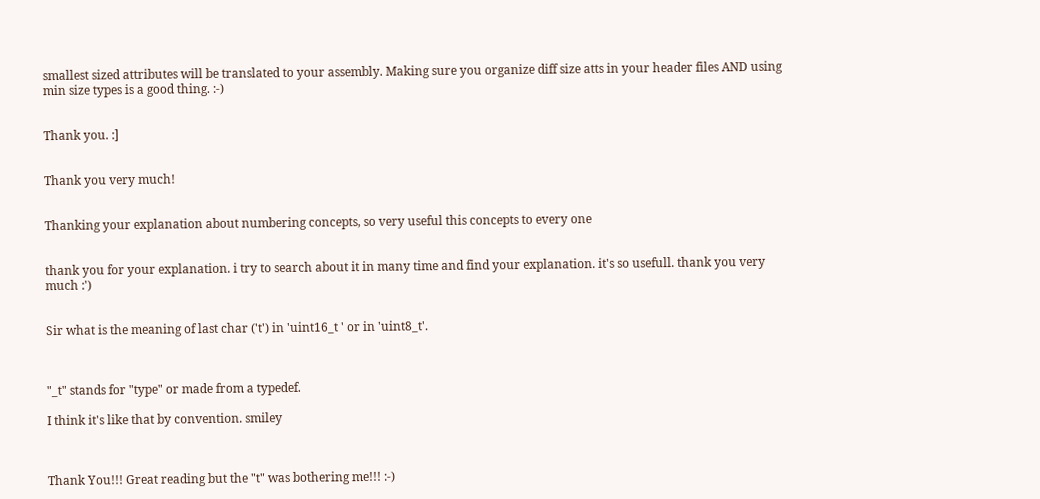smallest sized attributes will be translated to your assembly. Making sure you organize diff size atts in your header files AND using min size types is a good thing. :-)


Thank you. :]


Thank you very much!


Thanking your explanation about numbering concepts, so very useful this concepts to every one


thank you for your explanation. i try to search about it in many time and find your explanation. it's so usefull. thank you very much :')


Sir what is the meaning of last char ('t') in 'uint16_t ' or in 'uint8_t'.



"_t" stands for "type" or made from a typedef.

I think it's like that by convention. smiley



Thank You!!! Great reading but the "t" was bothering me!!! :-)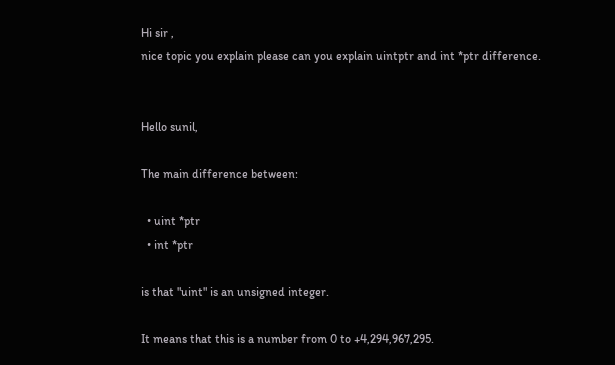Hi sir ,
nice topic you explain please can you explain uintptr and int *ptr difference.


Hello sunil,

The main difference between:

  • uint *ptr
  • int *ptr

is that "uint" is an unsigned integer.

It means that this is a number from 0 to +4,294,967,295.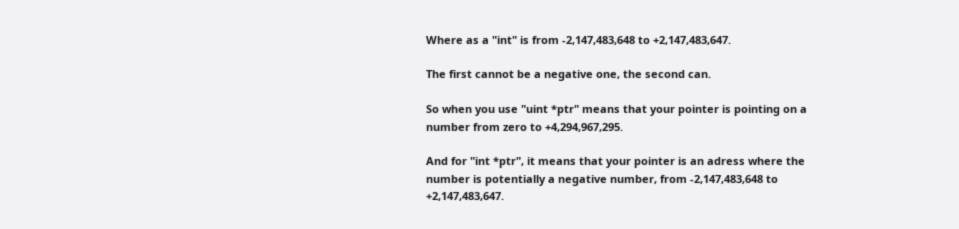Where as a "int" is from -2,147,483,648 to +2,147,483,647.

The first cannot be a negative one, the second can.

So when you use "uint *ptr" means that your pointer is pointing on a number from zero to +4,294,967,295.

And for "int *ptr", it means that your pointer is an adress where the number is potentially a negative number, from -2,147,483,648 to +2,147,483,647.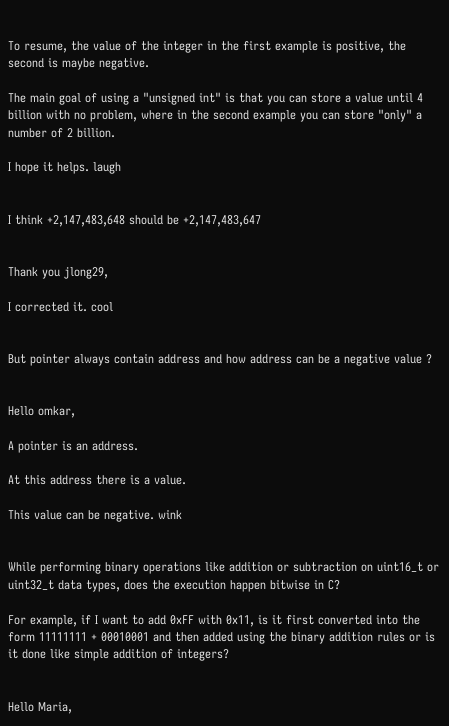To resume, the value of the integer in the first example is positive, the second is maybe negative.

The main goal of using a "unsigned int" is that you can store a value until 4 billion with no problem, where in the second example you can store "only" a number of 2 billion.

I hope it helps. laugh


I think +2,147,483,648 should be +2,147,483,647


Thank you jlong29,

I corrected it. cool


But pointer always contain address and how address can be a negative value ?


Hello omkar,

A pointer is an address.

At this address there is a value.

This value can be negative. wink


While performing binary operations like addition or subtraction on uint16_t or uint32_t data types, does the execution happen bitwise in C?

For example, if I want to add 0xFF with 0x11, is it first converted into the form 11111111 + 00010001 and then added using the binary addition rules or is it done like simple addition of integers?


Hello Maria,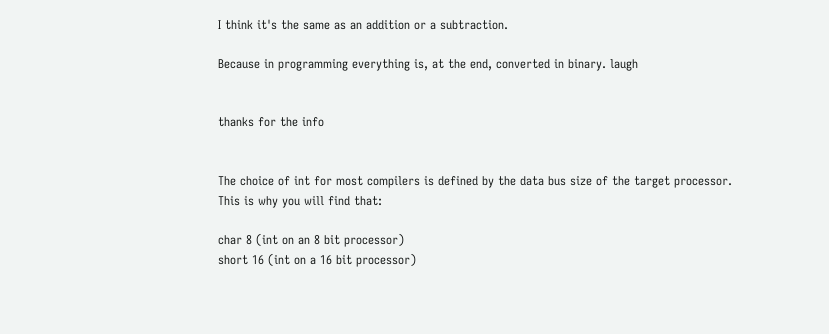I think it's the same as an addition or a subtraction.

Because in programming everything is, at the end, converted in binary. laugh


thanks for the info


The choice of int for most compilers is defined by the data bus size of the target processor. This is why you will find that:

char 8 (int on an 8 bit processor)
short 16 (int on a 16 bit processor)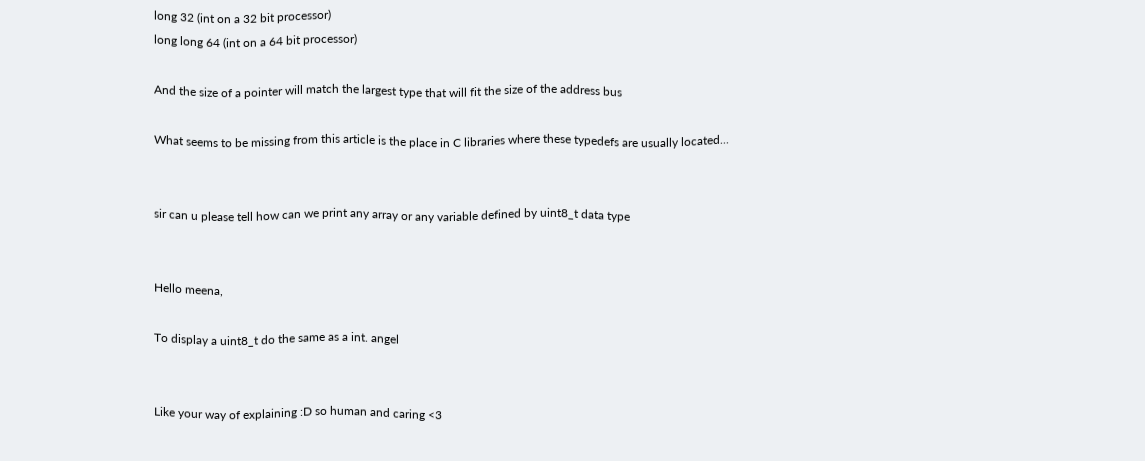long 32 (int on a 32 bit processor)
long long 64 (int on a 64 bit processor)

And the size of a pointer will match the largest type that will fit the size of the address bus

What seems to be missing from this article is the place in C libraries where these typedefs are usually located...


sir can u please tell how can we print any array or any variable defined by uint8_t data type


Hello meena,

To display a uint8_t do the same as a int. angel


Like your way of explaining :D so human and caring <3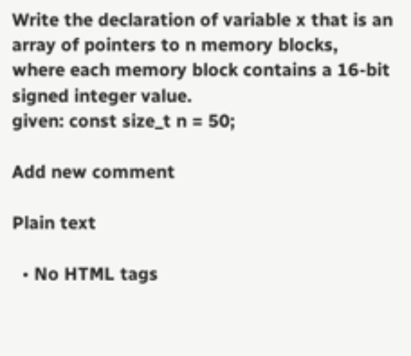Write the declaration of variable x that is an array of pointers to n memory blocks, where each memory block contains a 16-bit signed integer value.
given: const size_t n = 50;

Add new comment

Plain text

  • No HTML tags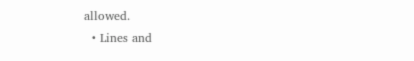allowed.
  • Lines and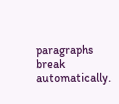paragraphs break automatically.